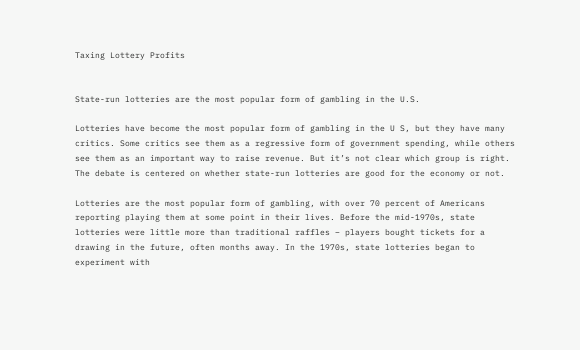Taxing Lottery Profits


State-run lotteries are the most popular form of gambling in the U.S.

Lotteries have become the most popular form of gambling in the U S, but they have many critics. Some critics see them as a regressive form of government spending, while others see them as an important way to raise revenue. But it’s not clear which group is right. The debate is centered on whether state-run lotteries are good for the economy or not.

Lotteries are the most popular form of gambling, with over 70 percent of Americans reporting playing them at some point in their lives. Before the mid-1970s, state lotteries were little more than traditional raffles – players bought tickets for a drawing in the future, often months away. In the 1970s, state lotteries began to experiment with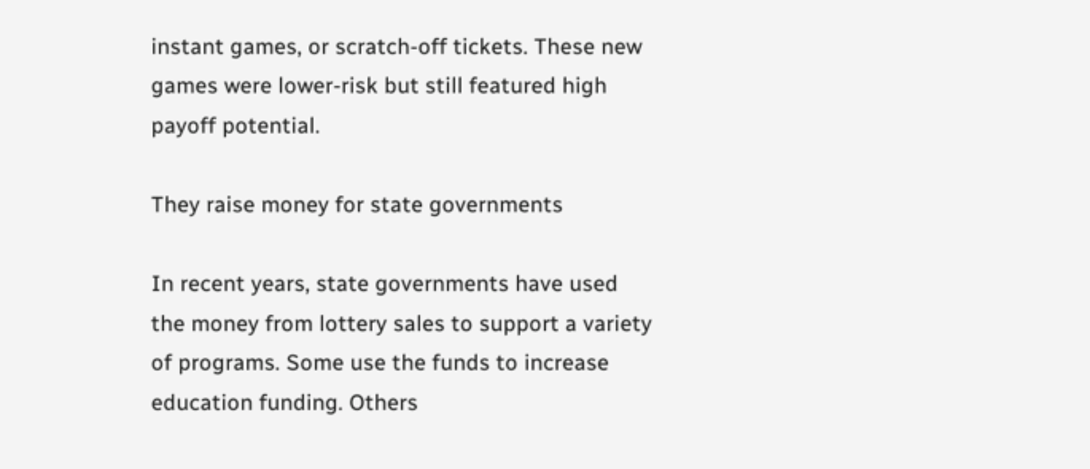instant games, or scratch-off tickets. These new games were lower-risk but still featured high payoff potential.

They raise money for state governments

In recent years, state governments have used the money from lottery sales to support a variety of programs. Some use the funds to increase education funding. Others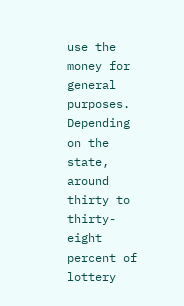use the money for general purposes. Depending on the state, around thirty to thirty-eight percent of lottery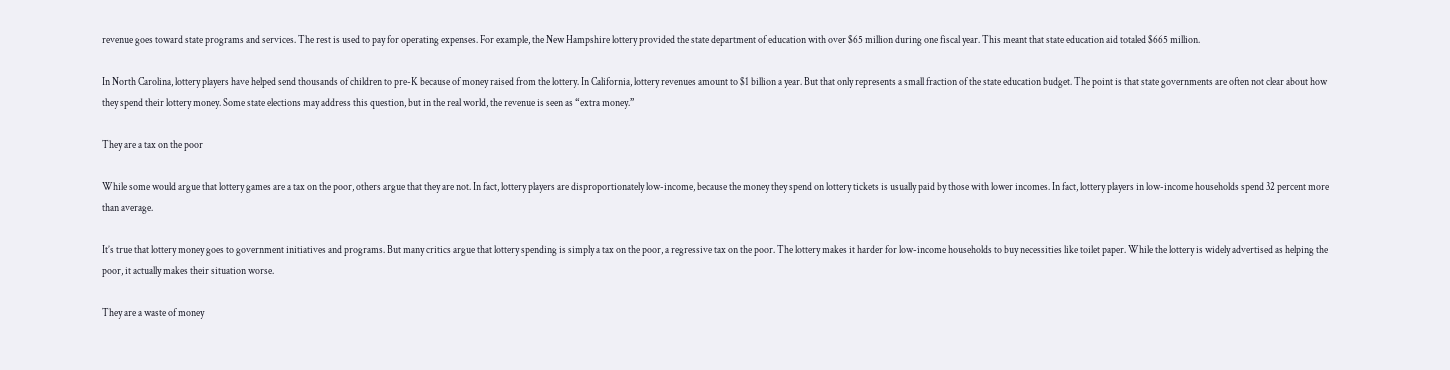revenue goes toward state programs and services. The rest is used to pay for operating expenses. For example, the New Hampshire lottery provided the state department of education with over $65 million during one fiscal year. This meant that state education aid totaled $665 million.

In North Carolina, lottery players have helped send thousands of children to pre-K because of money raised from the lottery. In California, lottery revenues amount to $1 billion a year. But that only represents a small fraction of the state education budget. The point is that state governments are often not clear about how they spend their lottery money. Some state elections may address this question, but in the real world, the revenue is seen as “extra money.”

They are a tax on the poor

While some would argue that lottery games are a tax on the poor, others argue that they are not. In fact, lottery players are disproportionately low-income, because the money they spend on lottery tickets is usually paid by those with lower incomes. In fact, lottery players in low-income households spend 32 percent more than average.

It’s true that lottery money goes to government initiatives and programs. But many critics argue that lottery spending is simply a tax on the poor, a regressive tax on the poor. The lottery makes it harder for low-income households to buy necessities like toilet paper. While the lottery is widely advertised as helping the poor, it actually makes their situation worse.

They are a waste of money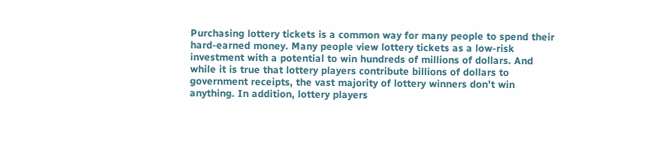Purchasing lottery tickets is a common way for many people to spend their hard-earned money. Many people view lottery tickets as a low-risk investment with a potential to win hundreds of millions of dollars. And while it is true that lottery players contribute billions of dollars to government receipts, the vast majority of lottery winners don’t win anything. In addition, lottery players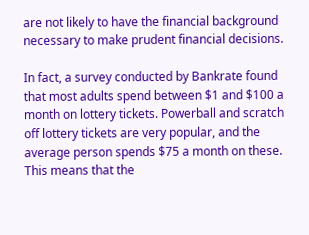are not likely to have the financial background necessary to make prudent financial decisions.

In fact, a survey conducted by Bankrate found that most adults spend between $1 and $100 a month on lottery tickets. Powerball and scratch off lottery tickets are very popular, and the average person spends $75 a month on these. This means that the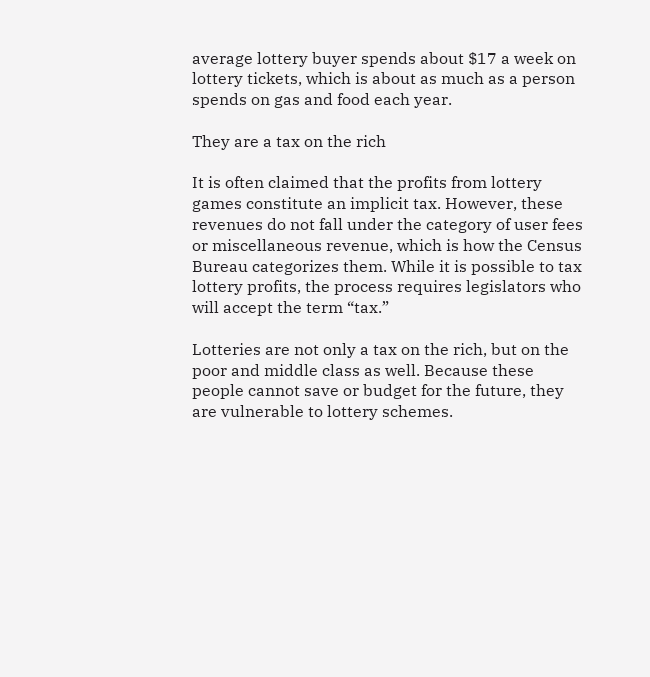average lottery buyer spends about $17 a week on lottery tickets, which is about as much as a person spends on gas and food each year.

They are a tax on the rich

It is often claimed that the profits from lottery games constitute an implicit tax. However, these revenues do not fall under the category of user fees or miscellaneous revenue, which is how the Census Bureau categorizes them. While it is possible to tax lottery profits, the process requires legislators who will accept the term “tax.”

Lotteries are not only a tax on the rich, but on the poor and middle class as well. Because these people cannot save or budget for the future, they are vulnerable to lottery schemes.